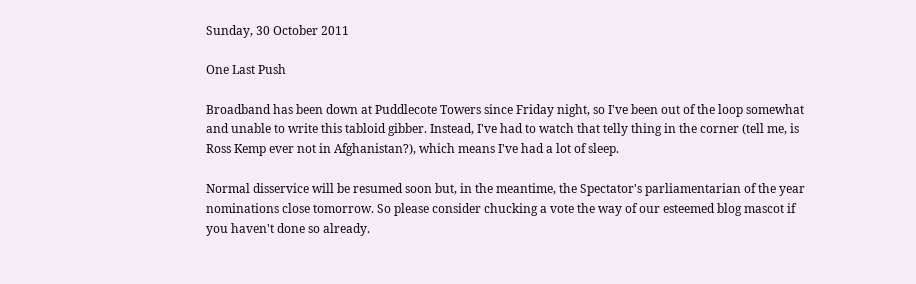Sunday, 30 October 2011

One Last Push

Broadband has been down at Puddlecote Towers since Friday night, so I've been out of the loop somewhat and unable to write this tabloid gibber. Instead, I've had to watch that telly thing in the corner (tell me, is Ross Kemp ever not in Afghanistan?), which means I've had a lot of sleep.

Normal disservice will be resumed soon but, in the meantime, the Spectator's parliamentarian of the year nominations close tomorrow. So please consider chucking a vote the way of our esteemed blog mascot if you haven't done so already.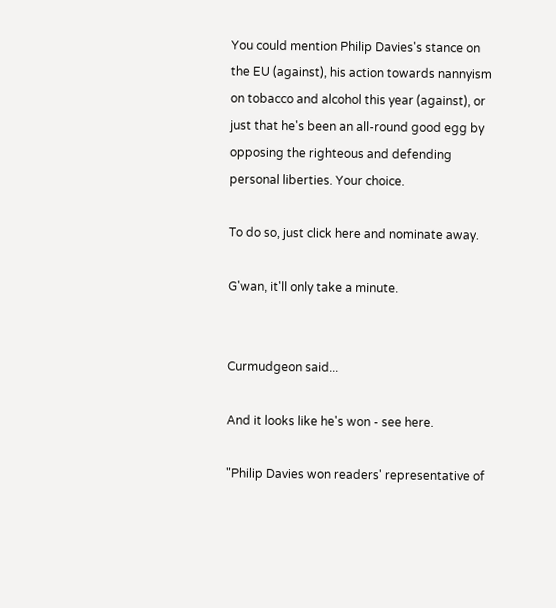You could mention Philip Davies's stance on the EU (against), his action towards nannyism on tobacco and alcohol this year (against), or just that he's been an all-round good egg by opposing the righteous and defending personal liberties. Your choice.

To do so, just click here and nominate away.

G'wan, it'll only take a minute.


Curmudgeon said...

And it looks like he's won - see here.

"Philip Davies won readers' representative of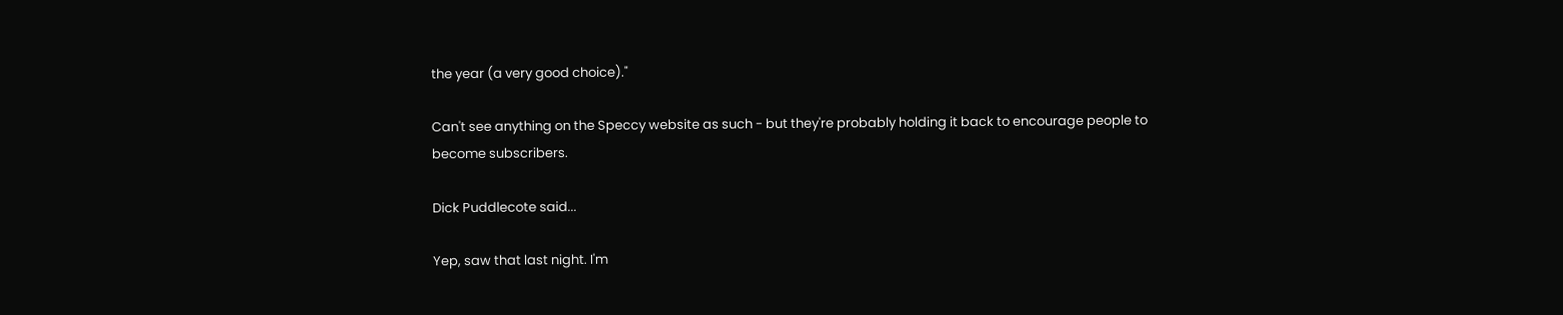the year (a very good choice)."

Can't see anything on the Speccy website as such - but they're probably holding it back to encourage people to become subscribers.

Dick Puddlecote said...

Yep, saw that last night. I'm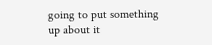going to put something up about it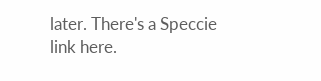later. There's a Speccie link here.